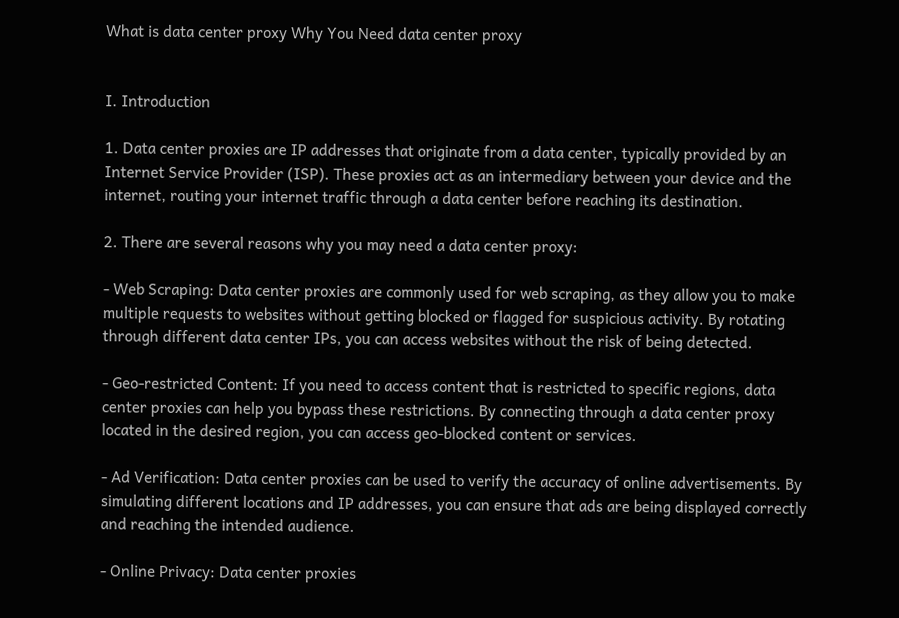What is data center proxy Why You Need data center proxy


I. Introduction

1. Data center proxies are IP addresses that originate from a data center, typically provided by an Internet Service Provider (ISP). These proxies act as an intermediary between your device and the internet, routing your internet traffic through a data center before reaching its destination.

2. There are several reasons why you may need a data center proxy:

- Web Scraping: Data center proxies are commonly used for web scraping, as they allow you to make multiple requests to websites without getting blocked or flagged for suspicious activity. By rotating through different data center IPs, you can access websites without the risk of being detected.

- Geo-restricted Content: If you need to access content that is restricted to specific regions, data center proxies can help you bypass these restrictions. By connecting through a data center proxy located in the desired region, you can access geo-blocked content or services.

- Ad Verification: Data center proxies can be used to verify the accuracy of online advertisements. By simulating different locations and IP addresses, you can ensure that ads are being displayed correctly and reaching the intended audience.

- Online Privacy: Data center proxies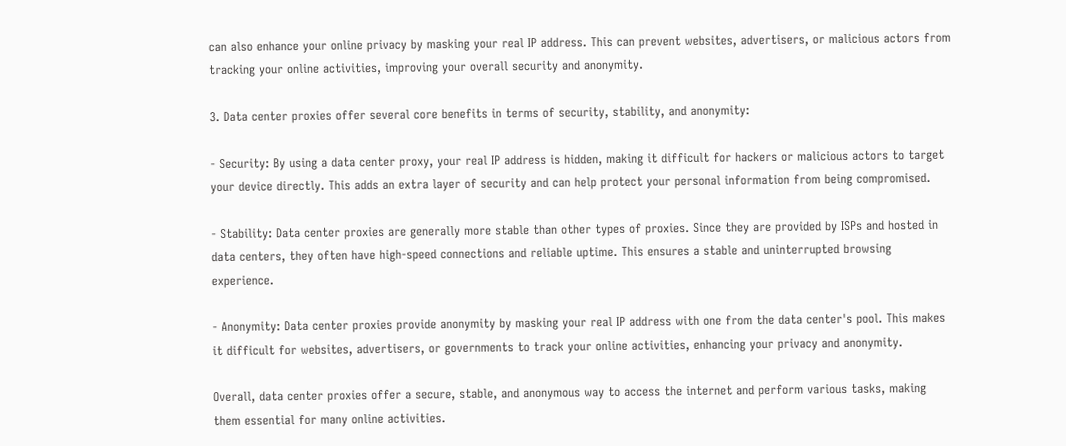can also enhance your online privacy by masking your real IP address. This can prevent websites, advertisers, or malicious actors from tracking your online activities, improving your overall security and anonymity.

3. Data center proxies offer several core benefits in terms of security, stability, and anonymity:

- Security: By using a data center proxy, your real IP address is hidden, making it difficult for hackers or malicious actors to target your device directly. This adds an extra layer of security and can help protect your personal information from being compromised.

- Stability: Data center proxies are generally more stable than other types of proxies. Since they are provided by ISPs and hosted in data centers, they often have high-speed connections and reliable uptime. This ensures a stable and uninterrupted browsing experience.

- Anonymity: Data center proxies provide anonymity by masking your real IP address with one from the data center's pool. This makes it difficult for websites, advertisers, or governments to track your online activities, enhancing your privacy and anonymity.

Overall, data center proxies offer a secure, stable, and anonymous way to access the internet and perform various tasks, making them essential for many online activities.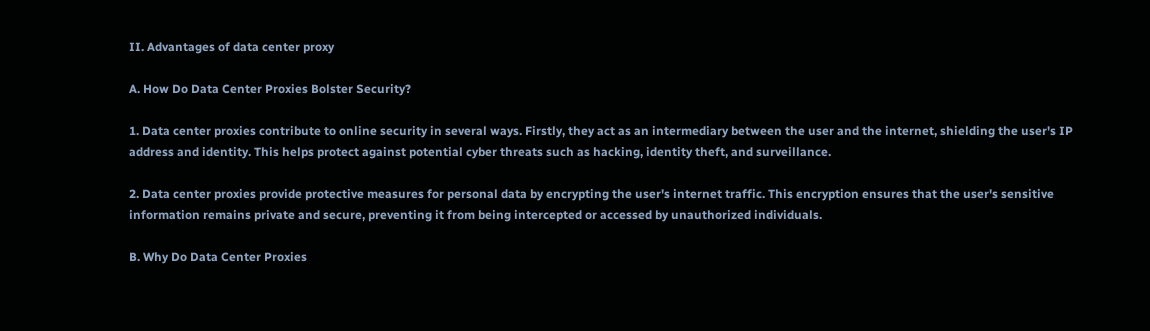II. Advantages of data center proxy

A. How Do Data Center Proxies Bolster Security?

1. Data center proxies contribute to online security in several ways. Firstly, they act as an intermediary between the user and the internet, shielding the user's IP address and identity. This helps protect against potential cyber threats such as hacking, identity theft, and surveillance.

2. Data center proxies provide protective measures for personal data by encrypting the user's internet traffic. This encryption ensures that the user's sensitive information remains private and secure, preventing it from being intercepted or accessed by unauthorized individuals.

B. Why Do Data Center Proxies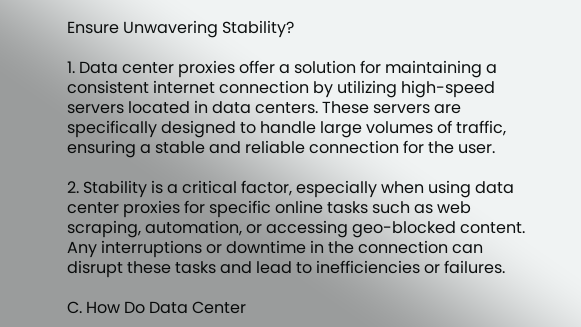Ensure Unwavering Stability?

1. Data center proxies offer a solution for maintaining a consistent internet connection by utilizing high-speed servers located in data centers. These servers are specifically designed to handle large volumes of traffic, ensuring a stable and reliable connection for the user.

2. Stability is a critical factor, especially when using data center proxies for specific online tasks such as web scraping, automation, or accessing geo-blocked content. Any interruptions or downtime in the connection can disrupt these tasks and lead to inefficiencies or failures.

C. How Do Data Center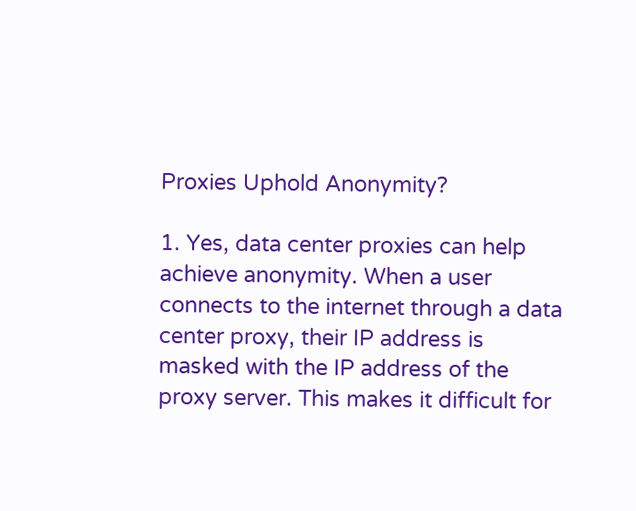Proxies Uphold Anonymity?

1. Yes, data center proxies can help achieve anonymity. When a user connects to the internet through a data center proxy, their IP address is masked with the IP address of the proxy server. This makes it difficult for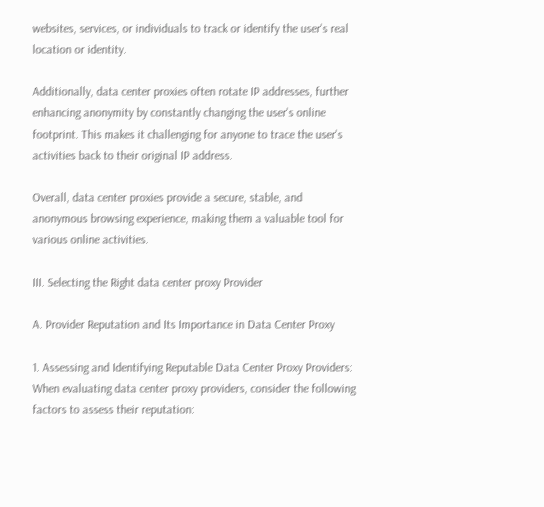websites, services, or individuals to track or identify the user's real location or identity.

Additionally, data center proxies often rotate IP addresses, further enhancing anonymity by constantly changing the user's online footprint. This makes it challenging for anyone to trace the user's activities back to their original IP address.

Overall, data center proxies provide a secure, stable, and anonymous browsing experience, making them a valuable tool for various online activities.

III. Selecting the Right data center proxy Provider

A. Provider Reputation and Its Importance in Data Center Proxy

1. Assessing and Identifying Reputable Data Center Proxy Providers:
When evaluating data center proxy providers, consider the following factors to assess their reputation: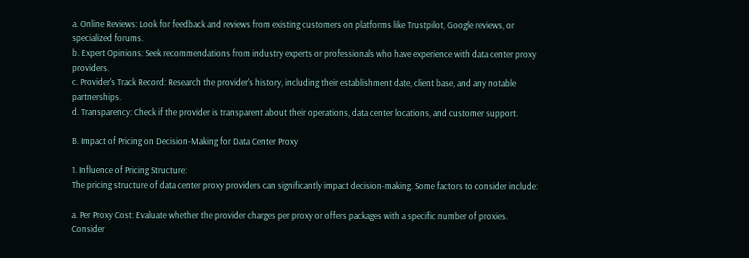a. Online Reviews: Look for feedback and reviews from existing customers on platforms like Trustpilot, Google reviews, or specialized forums.
b. Expert Opinions: Seek recommendations from industry experts or professionals who have experience with data center proxy providers.
c. Provider's Track Record: Research the provider's history, including their establishment date, client base, and any notable partnerships.
d. Transparency: Check if the provider is transparent about their operations, data center locations, and customer support.

B. Impact of Pricing on Decision-Making for Data Center Proxy

1. Influence of Pricing Structure:
The pricing structure of data center proxy providers can significantly impact decision-making. Some factors to consider include:

a. Per Proxy Cost: Evaluate whether the provider charges per proxy or offers packages with a specific number of proxies. Consider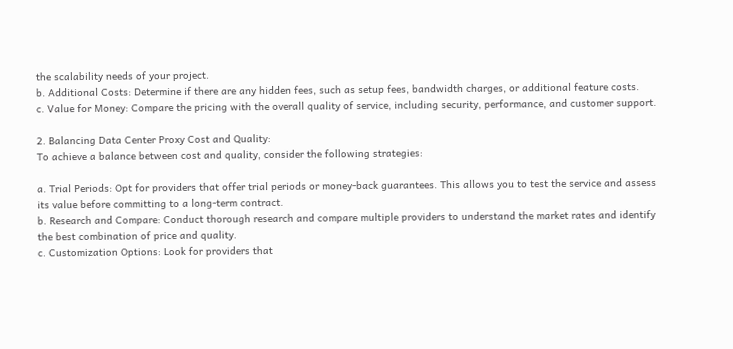the scalability needs of your project.
b. Additional Costs: Determine if there are any hidden fees, such as setup fees, bandwidth charges, or additional feature costs.
c. Value for Money: Compare the pricing with the overall quality of service, including security, performance, and customer support.

2. Balancing Data Center Proxy Cost and Quality:
To achieve a balance between cost and quality, consider the following strategies:

a. Trial Periods: Opt for providers that offer trial periods or money-back guarantees. This allows you to test the service and assess its value before committing to a long-term contract.
b. Research and Compare: Conduct thorough research and compare multiple providers to understand the market rates and identify the best combination of price and quality.
c. Customization Options: Look for providers that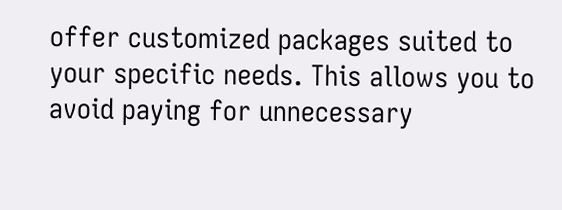offer customized packages suited to your specific needs. This allows you to avoid paying for unnecessary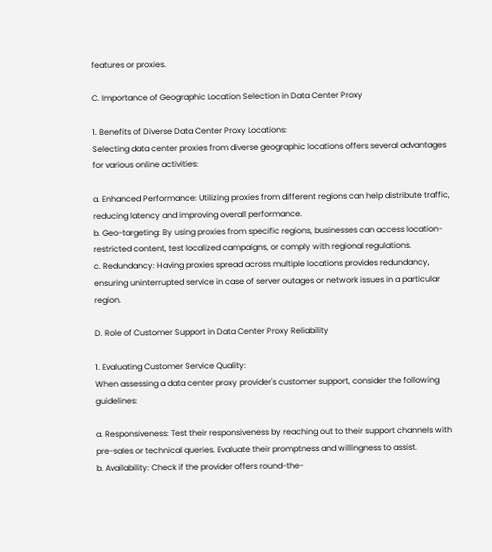features or proxies.

C. Importance of Geographic Location Selection in Data Center Proxy

1. Benefits of Diverse Data Center Proxy Locations:
Selecting data center proxies from diverse geographic locations offers several advantages for various online activities:

a. Enhanced Performance: Utilizing proxies from different regions can help distribute traffic, reducing latency and improving overall performance.
b. Geo-targeting: By using proxies from specific regions, businesses can access location-restricted content, test localized campaigns, or comply with regional regulations.
c. Redundancy: Having proxies spread across multiple locations provides redundancy, ensuring uninterrupted service in case of server outages or network issues in a particular region.

D. Role of Customer Support in Data Center Proxy Reliability

1. Evaluating Customer Service Quality:
When assessing a data center proxy provider's customer support, consider the following guidelines:

a. Responsiveness: Test their responsiveness by reaching out to their support channels with pre-sales or technical queries. Evaluate their promptness and willingness to assist.
b. Availability: Check if the provider offers round-the-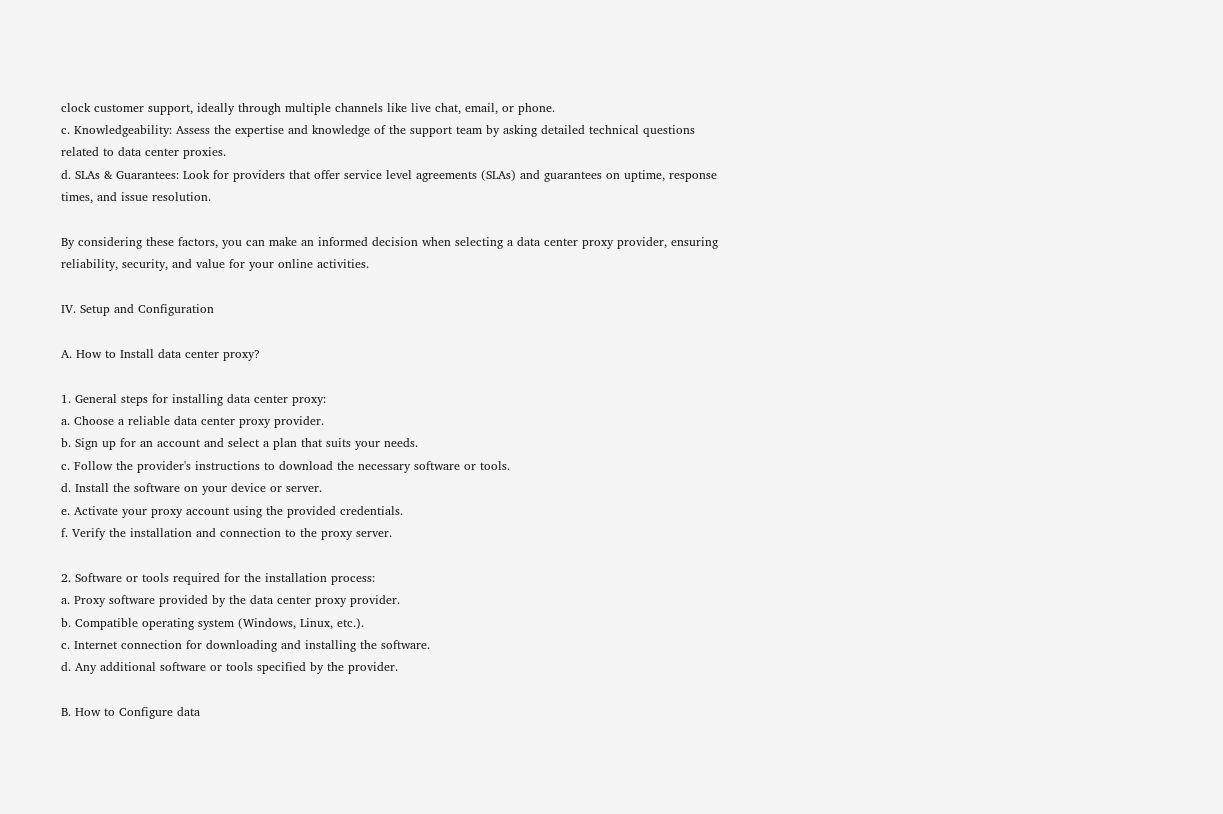clock customer support, ideally through multiple channels like live chat, email, or phone.
c. Knowledgeability: Assess the expertise and knowledge of the support team by asking detailed technical questions related to data center proxies.
d. SLAs & Guarantees: Look for providers that offer service level agreements (SLAs) and guarantees on uptime, response times, and issue resolution.

By considering these factors, you can make an informed decision when selecting a data center proxy provider, ensuring reliability, security, and value for your online activities.

IV. Setup and Configuration

A. How to Install data center proxy?

1. General steps for installing data center proxy:
a. Choose a reliable data center proxy provider.
b. Sign up for an account and select a plan that suits your needs.
c. Follow the provider's instructions to download the necessary software or tools.
d. Install the software on your device or server.
e. Activate your proxy account using the provided credentials.
f. Verify the installation and connection to the proxy server.

2. Software or tools required for the installation process:
a. Proxy software provided by the data center proxy provider.
b. Compatible operating system (Windows, Linux, etc.).
c. Internet connection for downloading and installing the software.
d. Any additional software or tools specified by the provider.

B. How to Configure data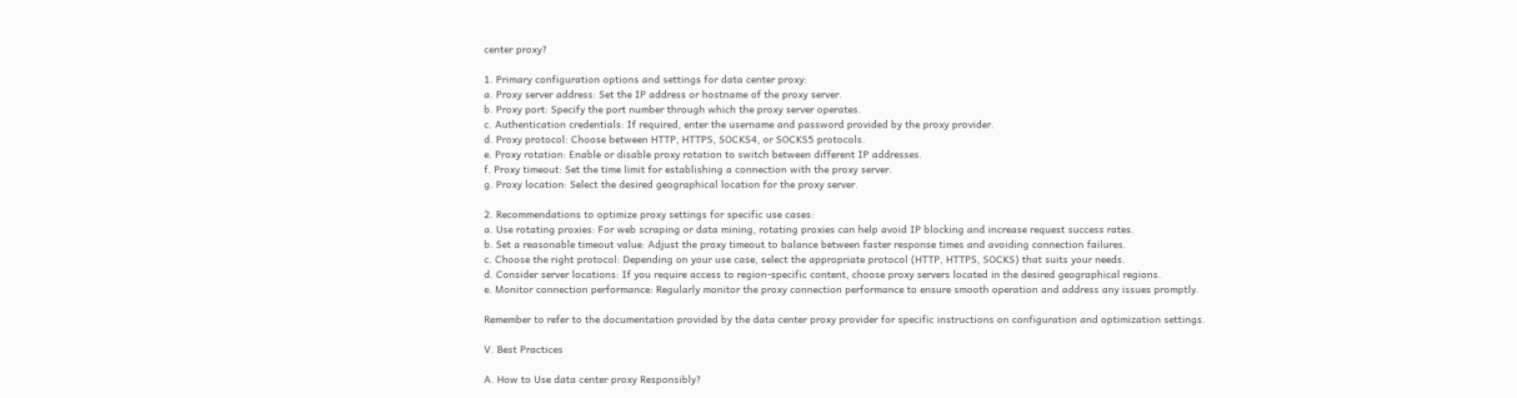center proxy?

1. Primary configuration options and settings for data center proxy:
a. Proxy server address: Set the IP address or hostname of the proxy server.
b. Proxy port: Specify the port number through which the proxy server operates.
c. Authentication credentials: If required, enter the username and password provided by the proxy provider.
d. Proxy protocol: Choose between HTTP, HTTPS, SOCKS4, or SOCKS5 protocols.
e. Proxy rotation: Enable or disable proxy rotation to switch between different IP addresses.
f. Proxy timeout: Set the time limit for establishing a connection with the proxy server.
g. Proxy location: Select the desired geographical location for the proxy server.

2. Recommendations to optimize proxy settings for specific use cases:
a. Use rotating proxies: For web scraping or data mining, rotating proxies can help avoid IP blocking and increase request success rates.
b. Set a reasonable timeout value: Adjust the proxy timeout to balance between faster response times and avoiding connection failures.
c. Choose the right protocol: Depending on your use case, select the appropriate protocol (HTTP, HTTPS, SOCKS) that suits your needs.
d. Consider server locations: If you require access to region-specific content, choose proxy servers located in the desired geographical regions.
e. Monitor connection performance: Regularly monitor the proxy connection performance to ensure smooth operation and address any issues promptly.

Remember to refer to the documentation provided by the data center proxy provider for specific instructions on configuration and optimization settings.

V. Best Practices

A. How to Use data center proxy Responsibly?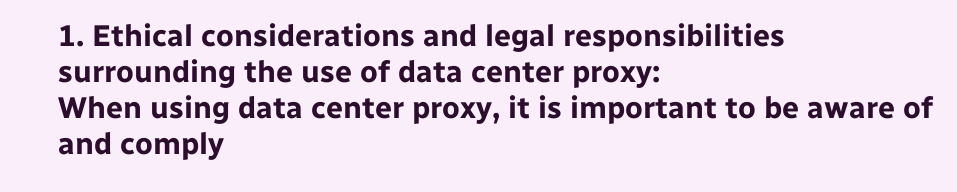1. Ethical considerations and legal responsibilities surrounding the use of data center proxy:
When using data center proxy, it is important to be aware of and comply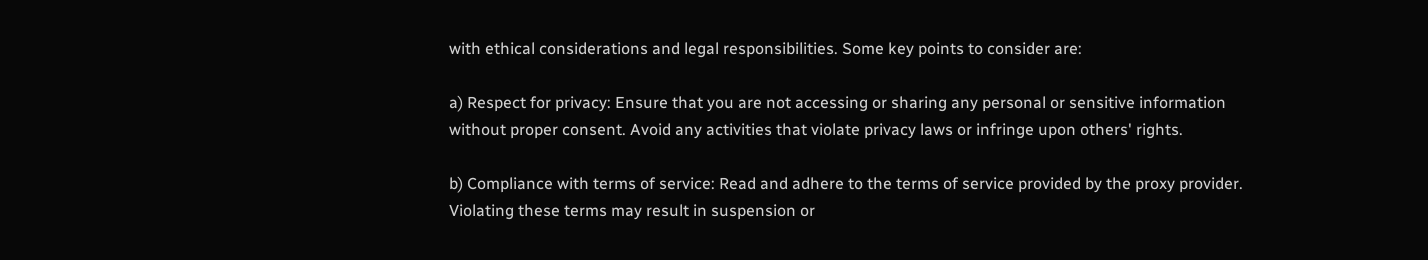with ethical considerations and legal responsibilities. Some key points to consider are:

a) Respect for privacy: Ensure that you are not accessing or sharing any personal or sensitive information without proper consent. Avoid any activities that violate privacy laws or infringe upon others' rights.

b) Compliance with terms of service: Read and adhere to the terms of service provided by the proxy provider. Violating these terms may result in suspension or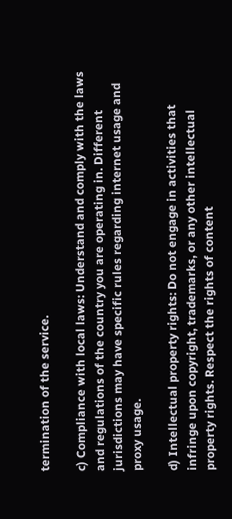termination of the service.

c) Compliance with local laws: Understand and comply with the laws and regulations of the country you are operating in. Different jurisdictions may have specific rules regarding internet usage and proxy usage.

d) Intellectual property rights: Do not engage in activities that infringe upon copyright, trademarks, or any other intellectual property rights. Respect the rights of content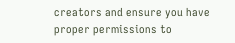creators and ensure you have proper permissions to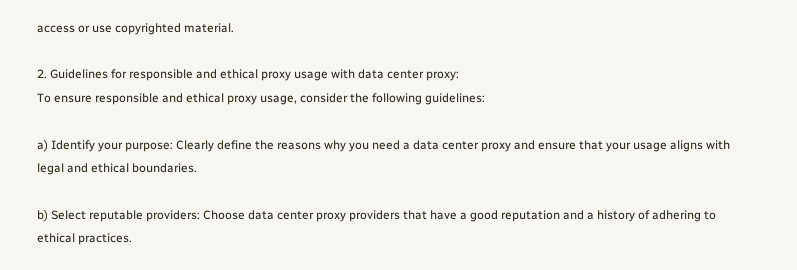access or use copyrighted material.

2. Guidelines for responsible and ethical proxy usage with data center proxy:
To ensure responsible and ethical proxy usage, consider the following guidelines:

a) Identify your purpose: Clearly define the reasons why you need a data center proxy and ensure that your usage aligns with legal and ethical boundaries.

b) Select reputable providers: Choose data center proxy providers that have a good reputation and a history of adhering to ethical practices.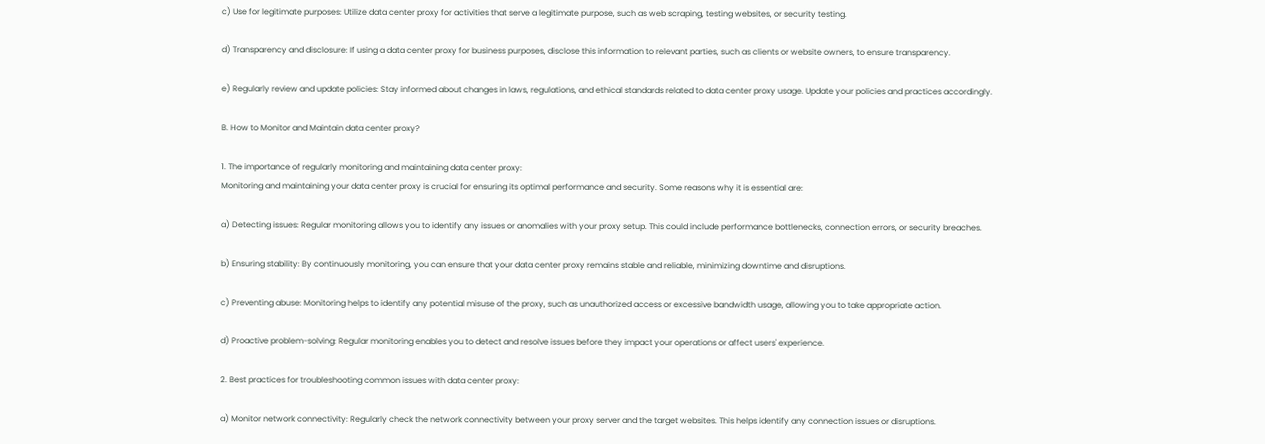c) Use for legitimate purposes: Utilize data center proxy for activities that serve a legitimate purpose, such as web scraping, testing websites, or security testing.

d) Transparency and disclosure: If using a data center proxy for business purposes, disclose this information to relevant parties, such as clients or website owners, to ensure transparency.

e) Regularly review and update policies: Stay informed about changes in laws, regulations, and ethical standards related to data center proxy usage. Update your policies and practices accordingly.

B. How to Monitor and Maintain data center proxy?

1. The importance of regularly monitoring and maintaining data center proxy:
Monitoring and maintaining your data center proxy is crucial for ensuring its optimal performance and security. Some reasons why it is essential are:

a) Detecting issues: Regular monitoring allows you to identify any issues or anomalies with your proxy setup. This could include performance bottlenecks, connection errors, or security breaches.

b) Ensuring stability: By continuously monitoring, you can ensure that your data center proxy remains stable and reliable, minimizing downtime and disruptions.

c) Preventing abuse: Monitoring helps to identify any potential misuse of the proxy, such as unauthorized access or excessive bandwidth usage, allowing you to take appropriate action.

d) Proactive problem-solving: Regular monitoring enables you to detect and resolve issues before they impact your operations or affect users' experience.

2. Best practices for troubleshooting common issues with data center proxy:

a) Monitor network connectivity: Regularly check the network connectivity between your proxy server and the target websites. This helps identify any connection issues or disruptions.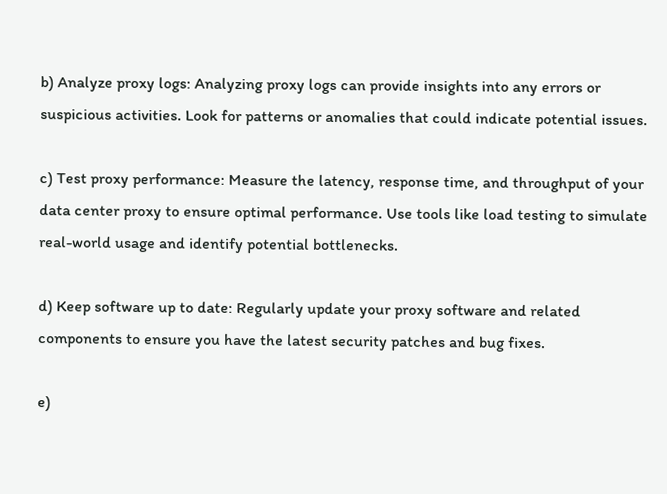b) Analyze proxy logs: Analyzing proxy logs can provide insights into any errors or suspicious activities. Look for patterns or anomalies that could indicate potential issues.

c) Test proxy performance: Measure the latency, response time, and throughput of your data center proxy to ensure optimal performance. Use tools like load testing to simulate real-world usage and identify potential bottlenecks.

d) Keep software up to date: Regularly update your proxy software and related components to ensure you have the latest security patches and bug fixes.

e)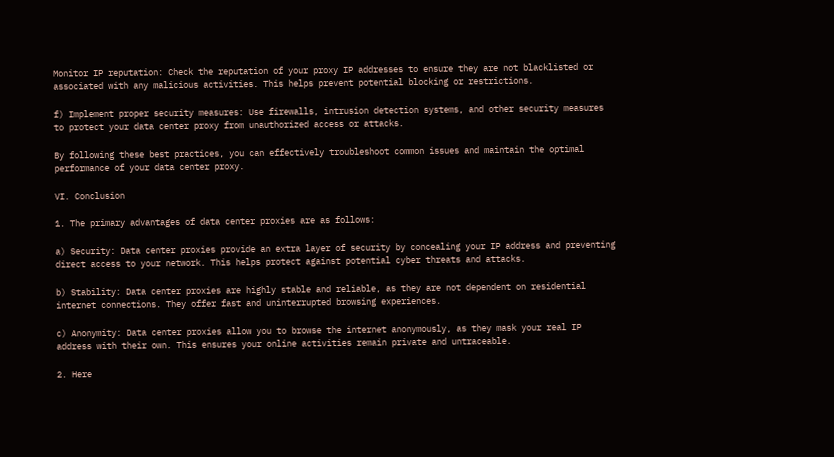Monitor IP reputation: Check the reputation of your proxy IP addresses to ensure they are not blacklisted or associated with any malicious activities. This helps prevent potential blocking or restrictions.

f) Implement proper security measures: Use firewalls, intrusion detection systems, and other security measures to protect your data center proxy from unauthorized access or attacks.

By following these best practices, you can effectively troubleshoot common issues and maintain the optimal performance of your data center proxy.

VI. Conclusion

1. The primary advantages of data center proxies are as follows:

a) Security: Data center proxies provide an extra layer of security by concealing your IP address and preventing direct access to your network. This helps protect against potential cyber threats and attacks.

b) Stability: Data center proxies are highly stable and reliable, as they are not dependent on residential internet connections. They offer fast and uninterrupted browsing experiences.

c) Anonymity: Data center proxies allow you to browse the internet anonymously, as they mask your real IP address with their own. This ensures your online activities remain private and untraceable.

2. Here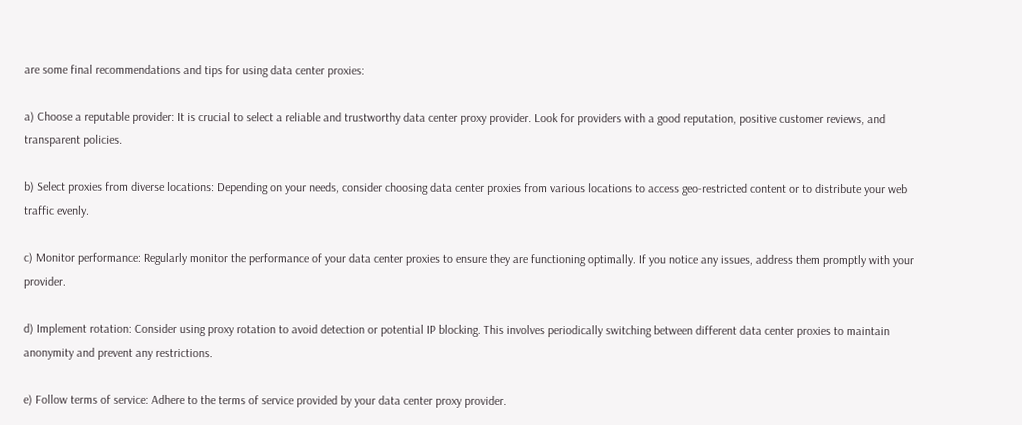are some final recommendations and tips for using data center proxies:

a) Choose a reputable provider: It is crucial to select a reliable and trustworthy data center proxy provider. Look for providers with a good reputation, positive customer reviews, and transparent policies.

b) Select proxies from diverse locations: Depending on your needs, consider choosing data center proxies from various locations to access geo-restricted content or to distribute your web traffic evenly.

c) Monitor performance: Regularly monitor the performance of your data center proxies to ensure they are functioning optimally. If you notice any issues, address them promptly with your provider.

d) Implement rotation: Consider using proxy rotation to avoid detection or potential IP blocking. This involves periodically switching between different data center proxies to maintain anonymity and prevent any restrictions.

e) Follow terms of service: Adhere to the terms of service provided by your data center proxy provider.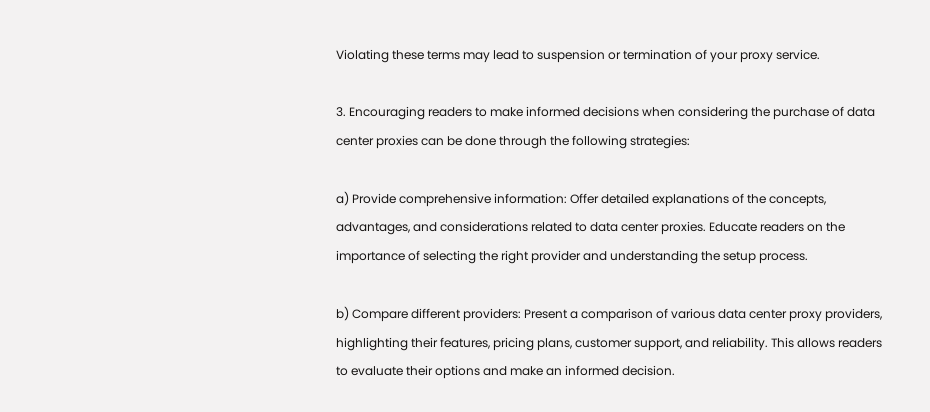Violating these terms may lead to suspension or termination of your proxy service.

3. Encouraging readers to make informed decisions when considering the purchase of data center proxies can be done through the following strategies:

a) Provide comprehensive information: Offer detailed explanations of the concepts, advantages, and considerations related to data center proxies. Educate readers on the importance of selecting the right provider and understanding the setup process.

b) Compare different providers: Present a comparison of various data center proxy providers, highlighting their features, pricing plans, customer support, and reliability. This allows readers to evaluate their options and make an informed decision.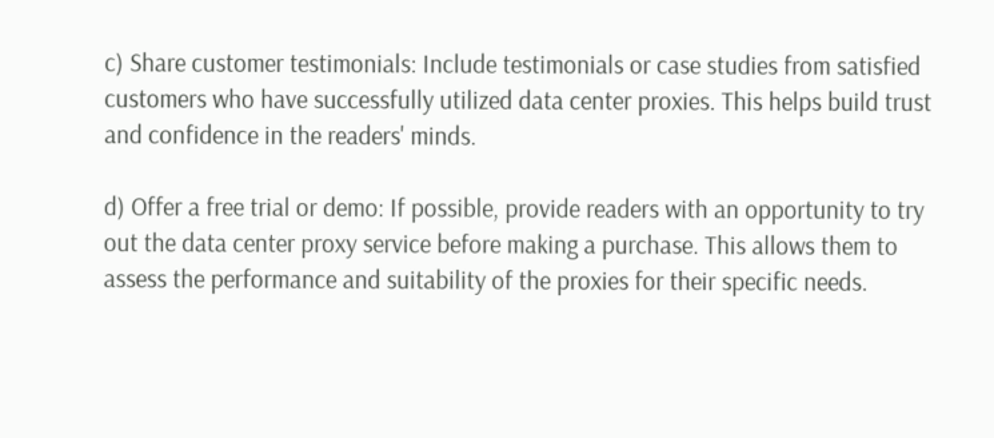c) Share customer testimonials: Include testimonials or case studies from satisfied customers who have successfully utilized data center proxies. This helps build trust and confidence in the readers' minds.

d) Offer a free trial or demo: If possible, provide readers with an opportunity to try out the data center proxy service before making a purchase. This allows them to assess the performance and suitability of the proxies for their specific needs.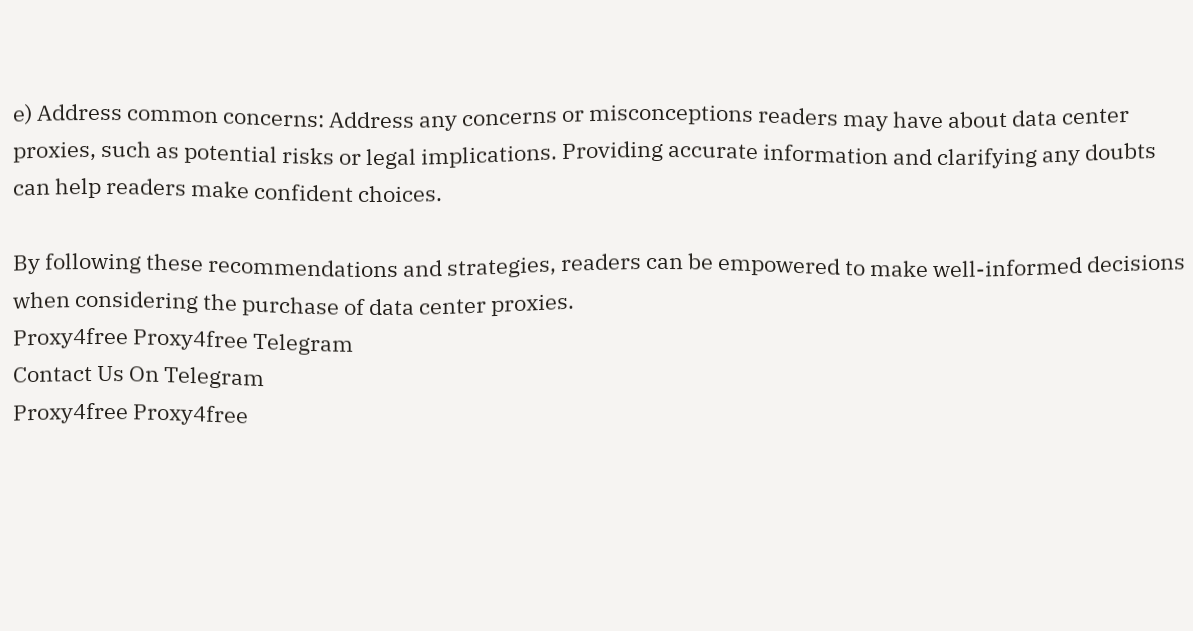e) Address common concerns: Address any concerns or misconceptions readers may have about data center proxies, such as potential risks or legal implications. Providing accurate information and clarifying any doubts can help readers make confident choices.

By following these recommendations and strategies, readers can be empowered to make well-informed decisions when considering the purchase of data center proxies.
Proxy4free Proxy4free Telegram
Contact Us On Telegram
Proxy4free Proxy4free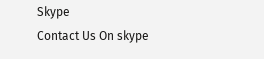Skype
Contact Us On skype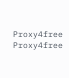Proxy4free Proxy4free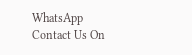WhatsApp
Contact Us On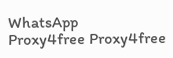WhatsApp
Proxy4free Proxy4free